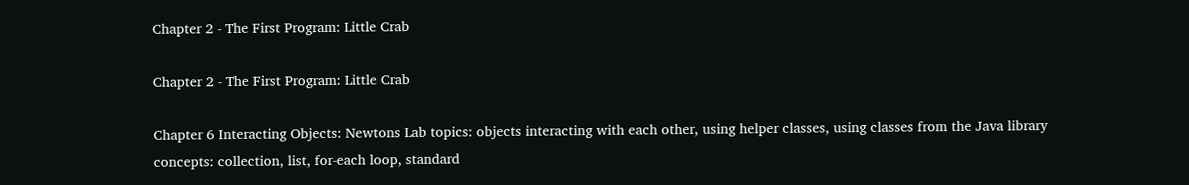Chapter 2 - The First Program: Little Crab

Chapter 2 - The First Program: Little Crab

Chapter 6 Interacting Objects: Newtons Lab topics: objects interacting with each other, using helper classes, using classes from the Java library concepts: collection, list, for-each loop, standard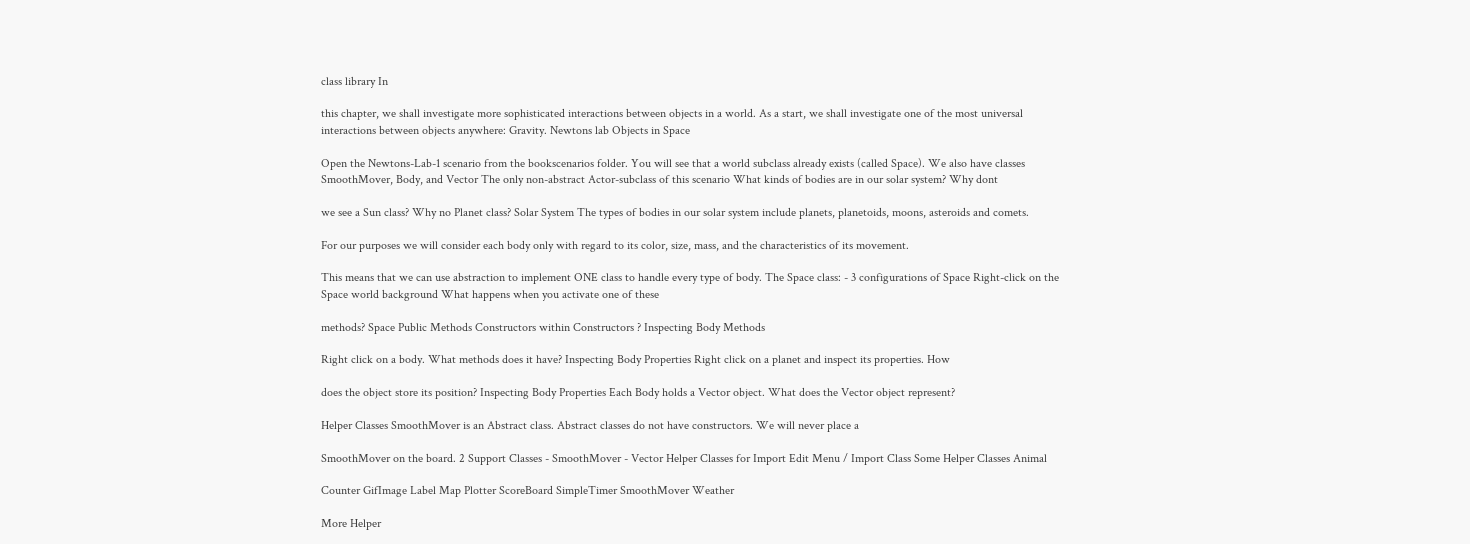class library In

this chapter, we shall investigate more sophisticated interactions between objects in a world. As a start, we shall investigate one of the most universal interactions between objects anywhere: Gravity. Newtons lab Objects in Space

Open the Newtons-Lab-1 scenario from the bookscenarios folder. You will see that a world subclass already exists (called Space). We also have classes SmoothMover, Body, and Vector The only non-abstract Actor-subclass of this scenario What kinds of bodies are in our solar system? Why dont

we see a Sun class? Why no Planet class? Solar System The types of bodies in our solar system include planets, planetoids, moons, asteroids and comets.

For our purposes we will consider each body only with regard to its color, size, mass, and the characteristics of its movement.

This means that we can use abstraction to implement ONE class to handle every type of body. The Space class: - 3 configurations of Space Right-click on the Space world background What happens when you activate one of these

methods? Space Public Methods Constructors within Constructors ? Inspecting Body Methods

Right click on a body. What methods does it have? Inspecting Body Properties Right click on a planet and inspect its properties. How

does the object store its position? Inspecting Body Properties Each Body holds a Vector object. What does the Vector object represent?

Helper Classes SmoothMover is an Abstract class. Abstract classes do not have constructors. We will never place a

SmoothMover on the board. 2 Support Classes - SmoothMover - Vector Helper Classes for Import Edit Menu / Import Class Some Helper Classes Animal

Counter GifImage Label Map Plotter ScoreBoard SimpleTimer SmoothMover Weather

More Helper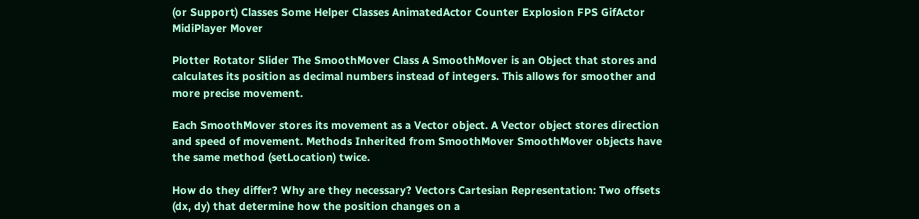(or Support) Classes Some Helper Classes AnimatedActor Counter Explosion FPS GifActor MidiPlayer Mover

Plotter Rotator Slider The SmoothMover Class A SmoothMover is an Object that stores and calculates its position as decimal numbers instead of integers. This allows for smoother and more precise movement.

Each SmoothMover stores its movement as a Vector object. A Vector object stores direction and speed of movement. Methods Inherited from SmoothMover SmoothMover objects have the same method (setLocation) twice.

How do they differ? Why are they necessary? Vectors Cartesian Representation: Two offsets (dx, dy) that determine how the position changes on a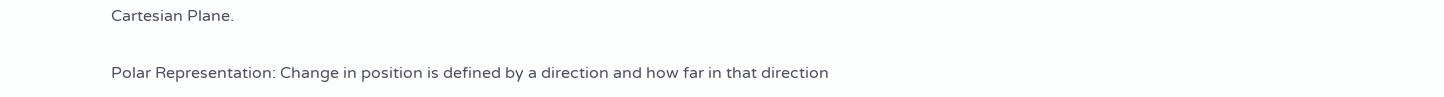Cartesian Plane.

Polar Representation: Change in position is defined by a direction and how far in that direction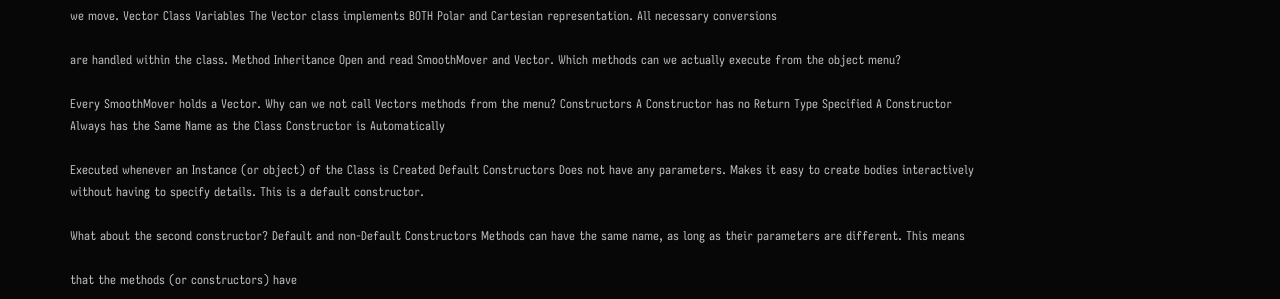we move. Vector Class Variables The Vector class implements BOTH Polar and Cartesian representation. All necessary conversions

are handled within the class. Method Inheritance Open and read SmoothMover and Vector. Which methods can we actually execute from the object menu?

Every SmoothMover holds a Vector. Why can we not call Vectors methods from the menu? Constructors A Constructor has no Return Type Specified A Constructor Always has the Same Name as the Class Constructor is Automatically

Executed whenever an Instance (or object) of the Class is Created Default Constructors Does not have any parameters. Makes it easy to create bodies interactively without having to specify details. This is a default constructor.

What about the second constructor? Default and non-Default Constructors Methods can have the same name, as long as their parameters are different. This means

that the methods (or constructors) have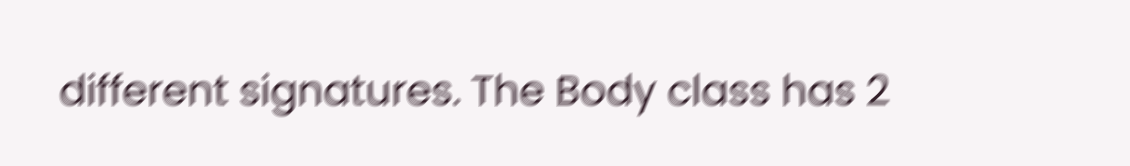different signatures. The Body class has 2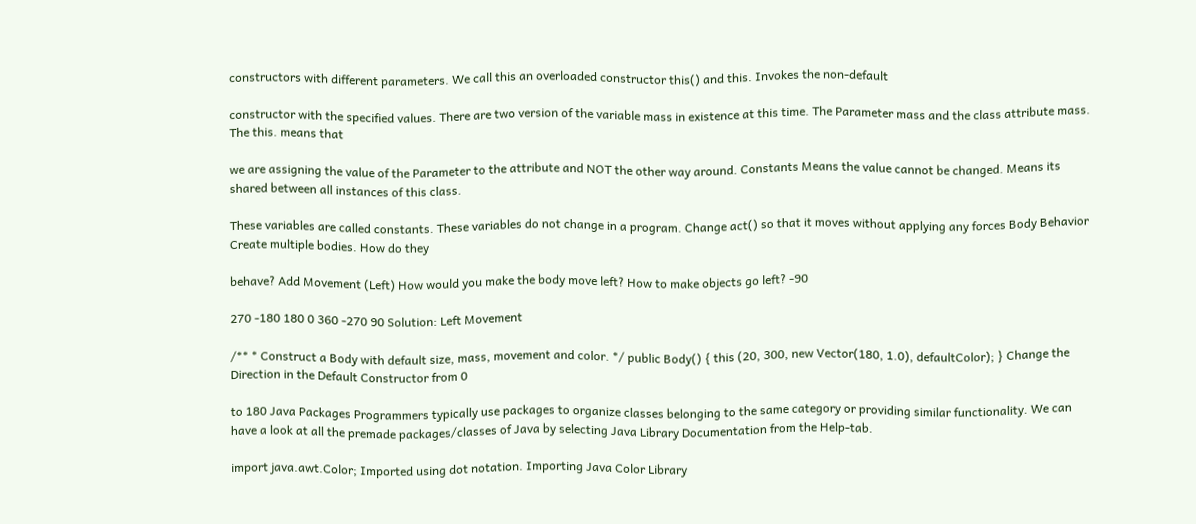constructors with different parameters. We call this an overloaded constructor this() and this. Invokes the non-default

constructor with the specified values. There are two version of the variable mass in existence at this time. The Parameter mass and the class attribute mass. The this. means that

we are assigning the value of the Parameter to the attribute and NOT the other way around. Constants Means the value cannot be changed. Means its shared between all instances of this class.

These variables are called constants. These variables do not change in a program. Change act() so that it moves without applying any forces Body Behavior Create multiple bodies. How do they

behave? Add Movement (Left) How would you make the body move left? How to make objects go left? -90

270 -180 180 0 360 -270 90 Solution: Left Movement

/** * Construct a Body with default size, mass, movement and color. */ public Body() { this (20, 300, new Vector(180, 1.0), defaultColor); } Change the Direction in the Default Constructor from 0

to 180 Java Packages Programmers typically use packages to organize classes belonging to the same category or providing similar functionality. We can have a look at all the premade packages/classes of Java by selecting Java Library Documentation from the Help-tab.

import java.awt.Color; Imported using dot notation. Importing Java Color Library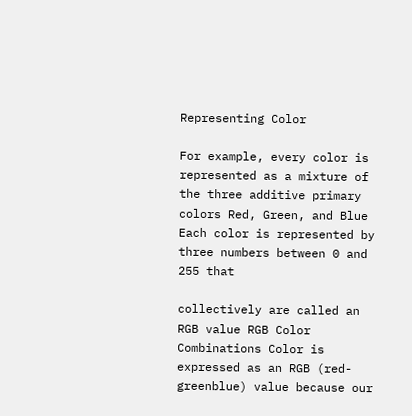Representing Color

For example, every color is represented as a mixture of the three additive primary colors Red, Green, and Blue Each color is represented by three numbers between 0 and 255 that

collectively are called an RGB value RGB Color Combinations Color is expressed as an RGB (red-greenblue) value because our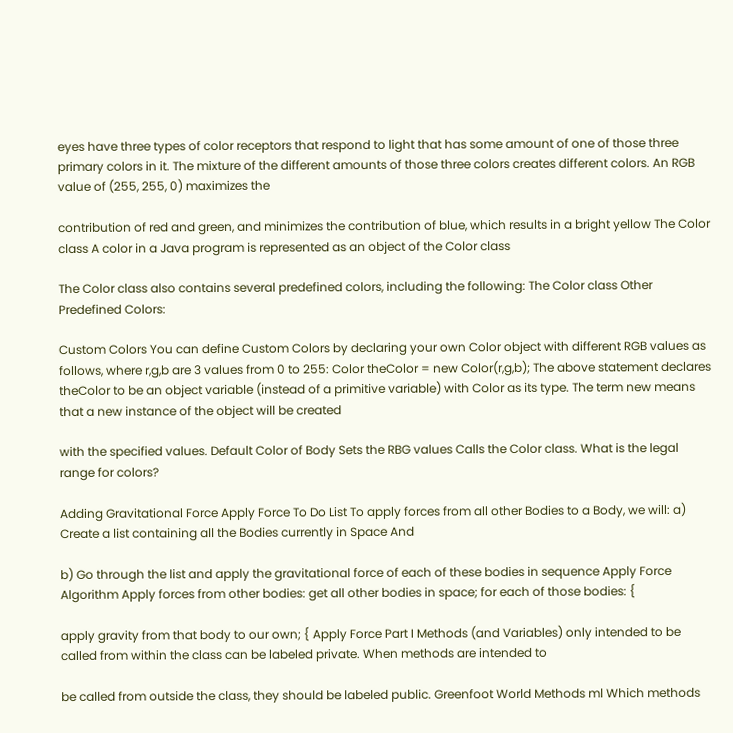eyes have three types of color receptors that respond to light that has some amount of one of those three primary colors in it. The mixture of the different amounts of those three colors creates different colors. An RGB value of (255, 255, 0) maximizes the

contribution of red and green, and minimizes the contribution of blue, which results in a bright yellow The Color class A color in a Java program is represented as an object of the Color class

The Color class also contains several predefined colors, including the following: The Color class Other Predefined Colors:

Custom Colors You can define Custom Colors by declaring your own Color object with different RGB values as follows, where r,g,b are 3 values from 0 to 255: Color theColor = new Color(r,g,b); The above statement declares theColor to be an object variable (instead of a primitive variable) with Color as its type. The term new means that a new instance of the object will be created

with the specified values. Default Color of Body Sets the RBG values Calls the Color class. What is the legal range for colors?

Adding Gravitational Force Apply Force To Do List To apply forces from all other Bodies to a Body, we will: a) Create a list containing all the Bodies currently in Space And

b) Go through the list and apply the gravitational force of each of these bodies in sequence Apply Force Algorithm Apply forces from other bodies: get all other bodies in space; for each of those bodies: {

apply gravity from that body to our own; { Apply Force Part I Methods (and Variables) only intended to be called from within the class can be labeled private. When methods are intended to

be called from outside the class, they should be labeled public. Greenfoot World Methods ml Which methods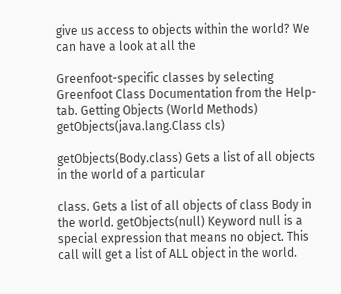give us access to objects within the world? We can have a look at all the

Greenfoot-specific classes by selecting Greenfoot Class Documentation from the Help-tab. Getting Objects (World Methods) getObjects(java.lang.Class cls)

getObjects(Body.class) Gets a list of all objects in the world of a particular

class. Gets a list of all objects of class Body in the world. getObjects(null) Keyword null is a special expression that means no object. This call will get a list of ALL object in the world.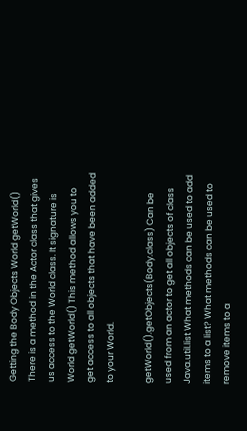Getting the Body Objects World getWorld() There is a method in the Actor class that gives us access to the World class. It signature is World getWorld() This method allows you to get access to all objects that have been added to your World.

getWorld().getObjects(Body.class) Can be used from an actor to get all objects of class Java.util.list What methods can be used to add items to a list? What methods can be used to remove items to a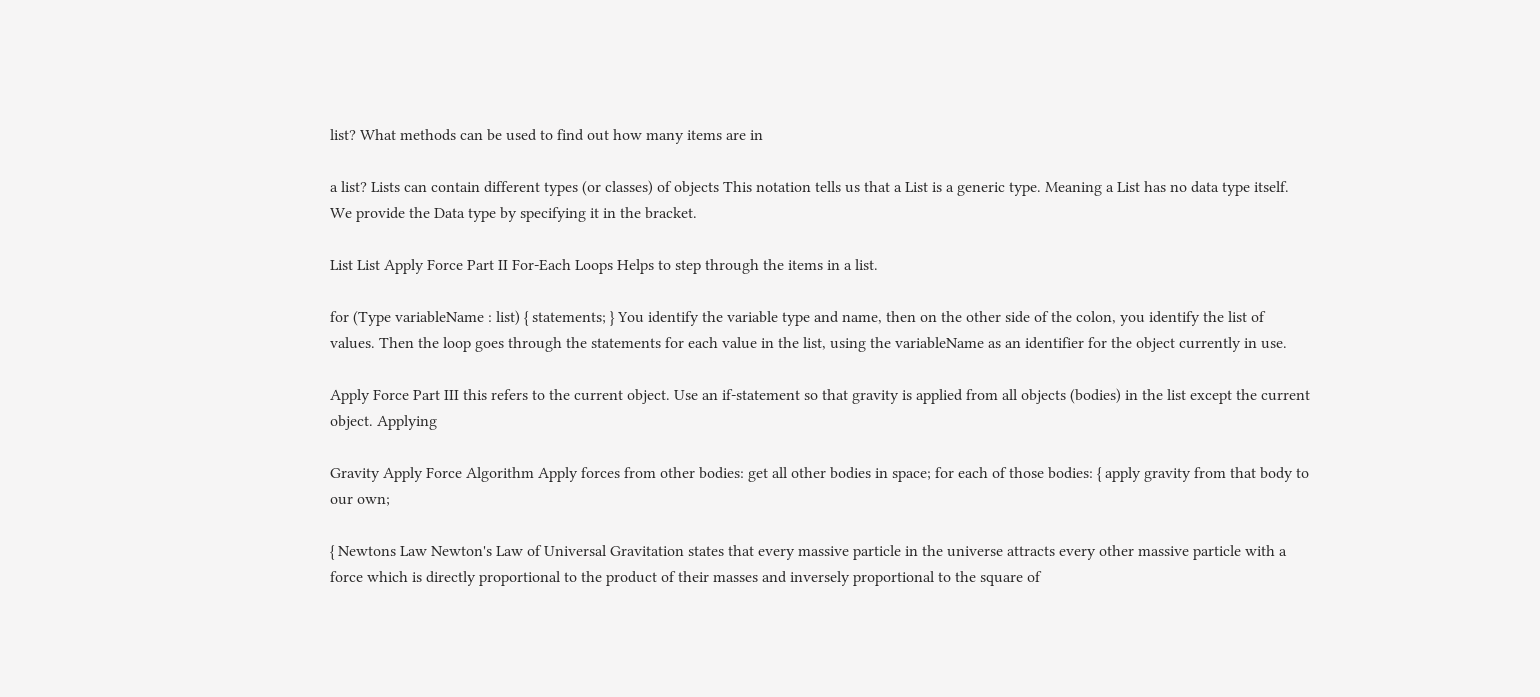list? What methods can be used to find out how many items are in

a list? Lists can contain different types (or classes) of objects This notation tells us that a List is a generic type. Meaning a List has no data type itself. We provide the Data type by specifying it in the bracket.

List List Apply Force Part II For-Each Loops Helps to step through the items in a list.

for (Type variableName : list) { statements; } You identify the variable type and name, then on the other side of the colon, you identify the list of values. Then the loop goes through the statements for each value in the list, using the variableName as an identifier for the object currently in use.

Apply Force Part III this refers to the current object. Use an if-statement so that gravity is applied from all objects (bodies) in the list except the current object. Applying

Gravity Apply Force Algorithm Apply forces from other bodies: get all other bodies in space; for each of those bodies: { apply gravity from that body to our own;

{ Newtons Law Newton's Law of Universal Gravitation states that every massive particle in the universe attracts every other massive particle with a force which is directly proportional to the product of their masses and inversely proportional to the square of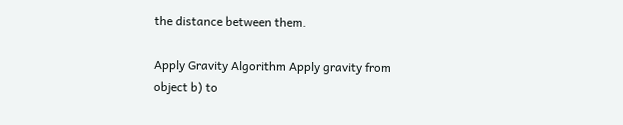the distance between them.

Apply Gravity Algorithm Apply gravity from object b) to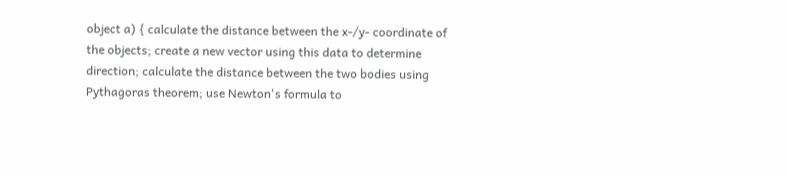object a) { calculate the distance between the x-/y- coordinate of the objects; create a new vector using this data to determine direction; calculate the distance between the two bodies using Pythagoras theorem; use Newton's formula to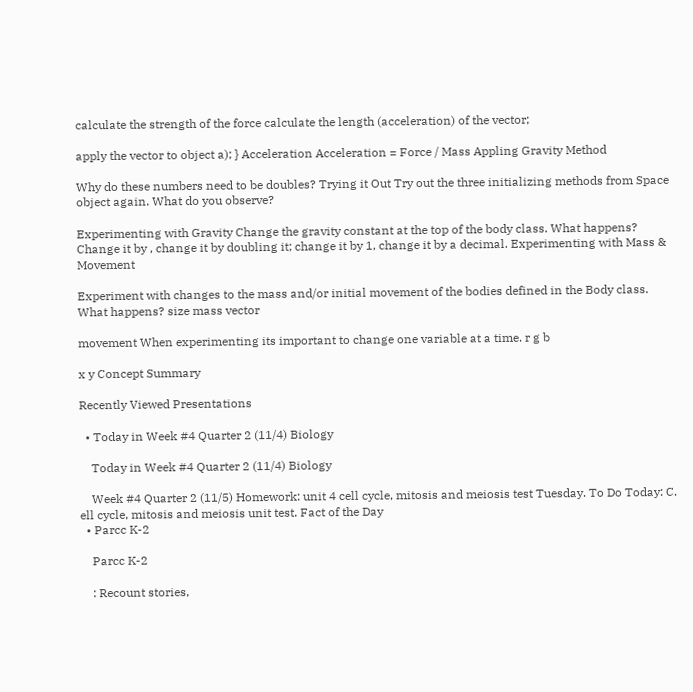calculate the strength of the force calculate the length (acceleration) of the vector;

apply the vector to object a); } Acceleration Acceleration = Force / Mass Appling Gravity Method

Why do these numbers need to be doubles? Trying it Out Try out the three initializing methods from Space object again. What do you observe?

Experimenting with Gravity Change the gravity constant at the top of the body class. What happens? Change it by , change it by doubling it; change it by 1, change it by a decimal. Experimenting with Mass & Movement

Experiment with changes to the mass and/or initial movement of the bodies defined in the Body class. What happens? size mass vector

movement When experimenting its important to change one variable at a time. r g b

x y Concept Summary

Recently Viewed Presentations

  • Today in Week #4 Quarter 2 (11/4) Biology

    Today in Week #4 Quarter 2 (11/4) Biology

    Week #4 Quarter 2 (11/5) Homework: unit 4 cell cycle, mitosis and meiosis test Tuesday. To Do Today: C. ell cycle, mitosis and meiosis unit test. Fact of the Day
  • Parcc K-2

    Parcc K-2

    : Recount stories,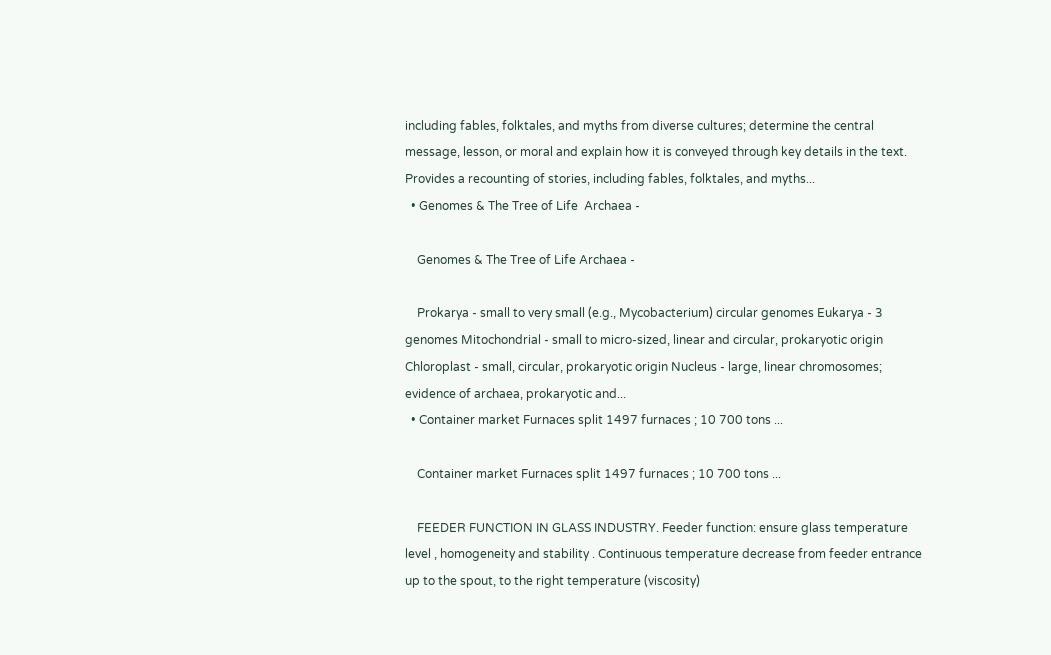including fables, folktales, and myths from diverse cultures; determine the central message, lesson, or moral and explain how it is conveyed through key details in the text. Provides a recounting of stories, including fables, folktales, and myths...
  • Genomes & The Tree of Life  Archaea -

    Genomes & The Tree of Life Archaea -

    Prokarya - small to very small (e.g., Mycobacterium) circular genomes Eukarya - 3 genomes Mitochondrial - small to micro-sized, linear and circular, prokaryotic origin Chloroplast - small, circular, prokaryotic origin Nucleus - large, linear chromosomes; evidence of archaea, prokaryotic and...
  • Container market Furnaces split 1497 furnaces ; 10 700 tons ...

    Container market Furnaces split 1497 furnaces ; 10 700 tons ...

    FEEDER FUNCTION IN GLASS INDUSTRY. Feeder function: ensure glass temperature level , homogeneity and stability . Continuous temperature decrease from feeder entrance up to the spout, to the right temperature (viscosity)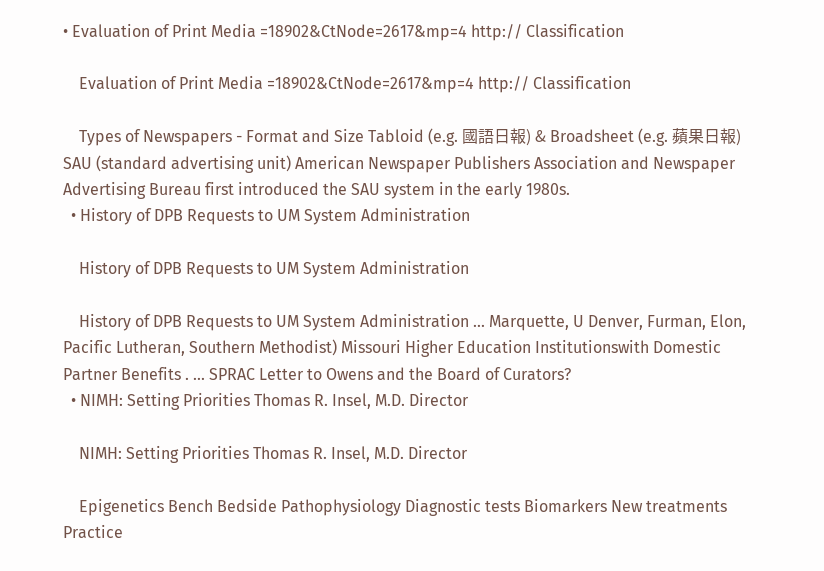• Evaluation of Print Media =18902&CtNode=2617&mp=4 http:// Classification

    Evaluation of Print Media =18902&CtNode=2617&mp=4 http:// Classification

    Types of Newspapers - Format and Size Tabloid (e.g. 國語日報) & Broadsheet (e.g. 蘋果日報) SAU (standard advertising unit) American Newspaper Publishers Association and Newspaper Advertising Bureau first introduced the SAU system in the early 1980s.
  • History of DPB Requests to UM System Administration

    History of DPB Requests to UM System Administration

    History of DPB Requests to UM System Administration ... Marquette, U Denver, Furman, Elon, Pacific Lutheran, Southern Methodist) Missouri Higher Education Institutionswith Domestic Partner Benefits . ... SPRAC Letter to Owens and the Board of Curators?
  • NIMH: Setting Priorities Thomas R. Insel, M.D. Director

    NIMH: Setting Priorities Thomas R. Insel, M.D. Director

    Epigenetics Bench Bedside Pathophysiology Diagnostic tests Biomarkers New treatments Practice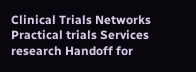Clinical Trials Networks Practical trials Services research Handoff for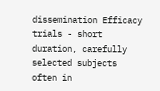dissemination Efficacy trials - short duration, carefully selected subjects often in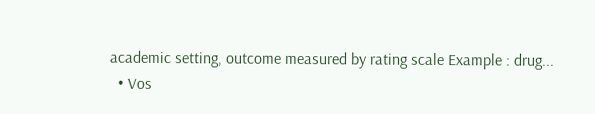academic setting, outcome measured by rating scale Example : drug...
  • Vos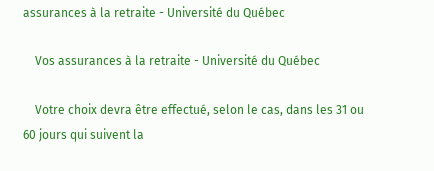assurances à la retraite - Université du Québec

    Vos assurances à la retraite - Université du Québec

    Votre choix devra être effectué, selon le cas, dans les 31 ou 60 jours qui suivent la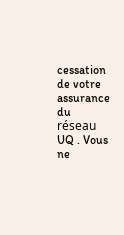cessation de votre assurance du réseau UQ . Vous ne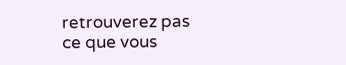retrouverez pas ce que vous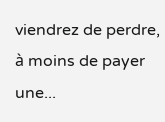viendrez de perdre, à moins de payer une...